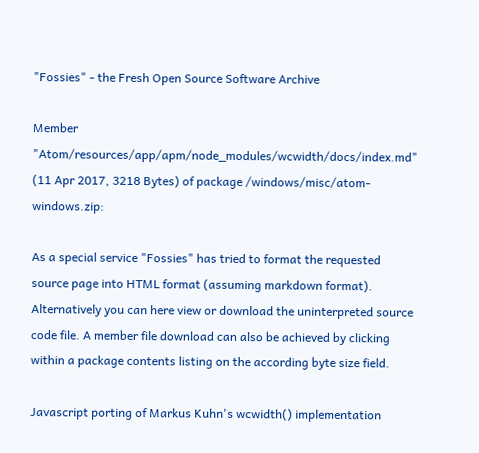"Fossies" - the Fresh Open Source Software Archive

Member "Atom/resources/app/apm/node_modules/wcwidth/docs/index.md" (11 Apr 2017, 3218 Bytes) of package /windows/misc/atom-windows.zip:

As a special service "Fossies" has tried to format the requested source page into HTML format (assuming markdown format). Alternatively you can here view or download the uninterpreted source code file. A member file download can also be achieved by clicking within a package contents listing on the according byte size field.

Javascript porting of Markus Kuhn's wcwidth() implementation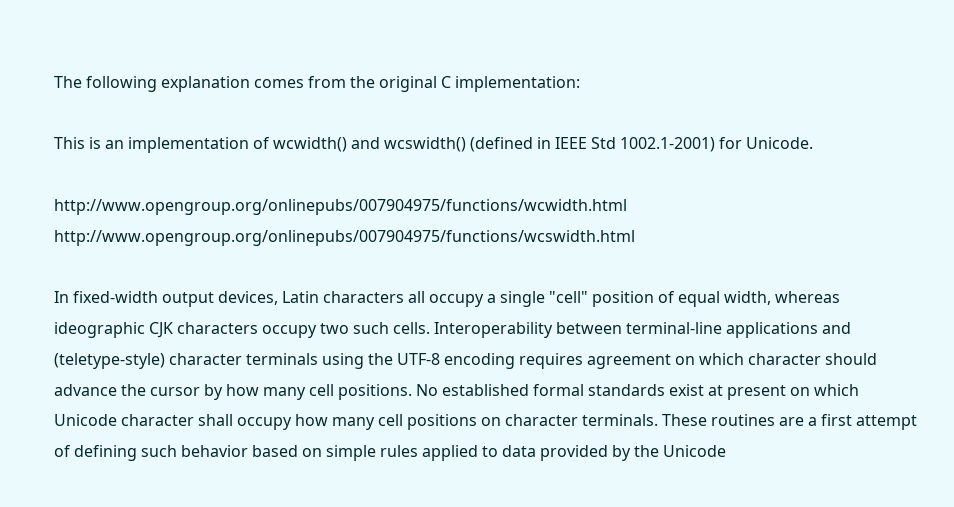The following explanation comes from the original C implementation:

This is an implementation of wcwidth() and wcswidth() (defined in IEEE Std 1002.1-2001) for Unicode.

http://www.opengroup.org/onlinepubs/007904975/functions/wcwidth.html http://www.opengroup.org/onlinepubs/007904975/functions/wcswidth.html

In fixed-width output devices, Latin characters all occupy a single "cell" position of equal width, whereas ideographic CJK characters occupy two such cells. Interoperability between terminal-line applications and (teletype-style) character terminals using the UTF-8 encoding requires agreement on which character should advance the cursor by how many cell positions. No established formal standards exist at present on which Unicode character shall occupy how many cell positions on character terminals. These routines are a first attempt of defining such behavior based on simple rules applied to data provided by the Unicode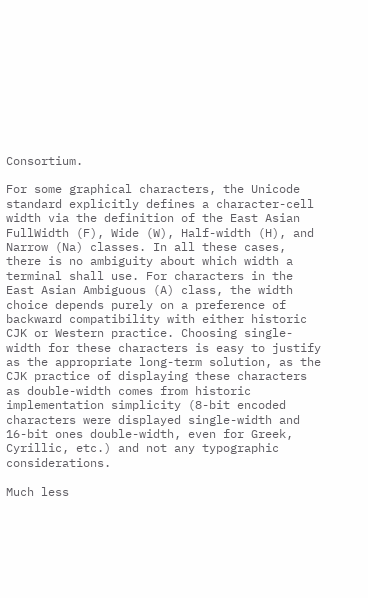Consortium.

For some graphical characters, the Unicode standard explicitly defines a character-cell width via the definition of the East Asian FullWidth (F), Wide (W), Half-width (H), and Narrow (Na) classes. In all these cases, there is no ambiguity about which width a terminal shall use. For characters in the East Asian Ambiguous (A) class, the width choice depends purely on a preference of backward compatibility with either historic CJK or Western practice. Choosing single-width for these characters is easy to justify as the appropriate long-term solution, as the CJK practice of displaying these characters as double-width comes from historic implementation simplicity (8-bit encoded characters were displayed single-width and 16-bit ones double-width, even for Greek, Cyrillic, etc.) and not any typographic considerations.

Much less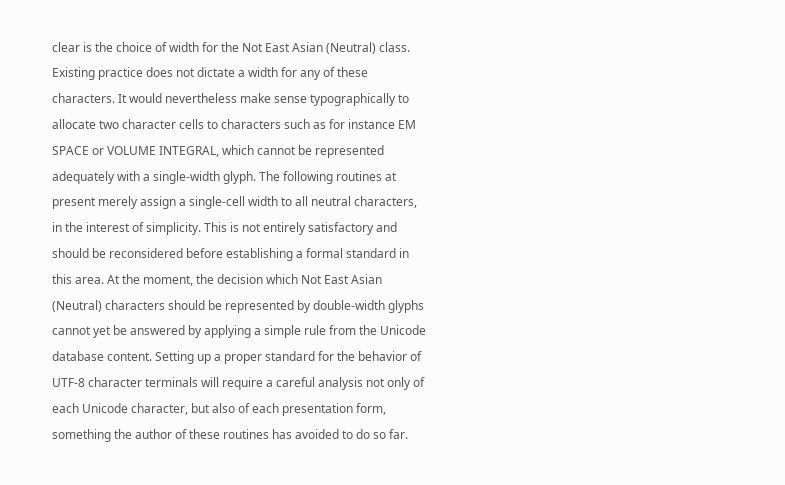clear is the choice of width for the Not East Asian (Neutral) class. Existing practice does not dictate a width for any of these characters. It would nevertheless make sense typographically to allocate two character cells to characters such as for instance EM SPACE or VOLUME INTEGRAL, which cannot be represented adequately with a single-width glyph. The following routines at present merely assign a single-cell width to all neutral characters, in the interest of simplicity. This is not entirely satisfactory and should be reconsidered before establishing a formal standard in this area. At the moment, the decision which Not East Asian (Neutral) characters should be represented by double-width glyphs cannot yet be answered by applying a simple rule from the Unicode database content. Setting up a proper standard for the behavior of UTF-8 character terminals will require a careful analysis not only of each Unicode character, but also of each presentation form, something the author of these routines has avoided to do so far.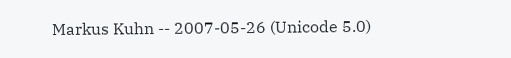Markus Kuhn -- 2007-05-26 (Unicode 5.0)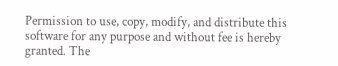Permission to use, copy, modify, and distribute this software for any purpose and without fee is hereby granted. The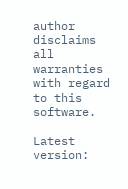author disclaims all warranties with regard to this software.

Latest version: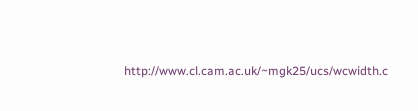http://www.cl.cam.ac.uk/~mgk25/ucs/wcwidth.c